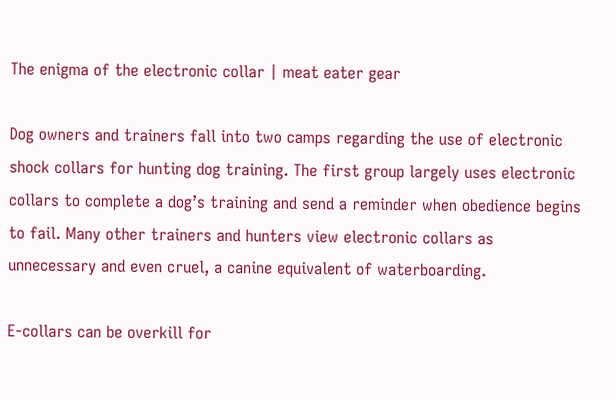The enigma of the electronic collar | meat eater gear

Dog owners and trainers fall into two camps regarding the use of electronic shock collars for hunting dog training. The first group largely uses electronic collars to complete a dog’s training and send a reminder when obedience begins to fail. Many other trainers and hunters view electronic collars as unnecessary and even cruel, a canine equivalent of waterboarding.

E-collars can be overkill for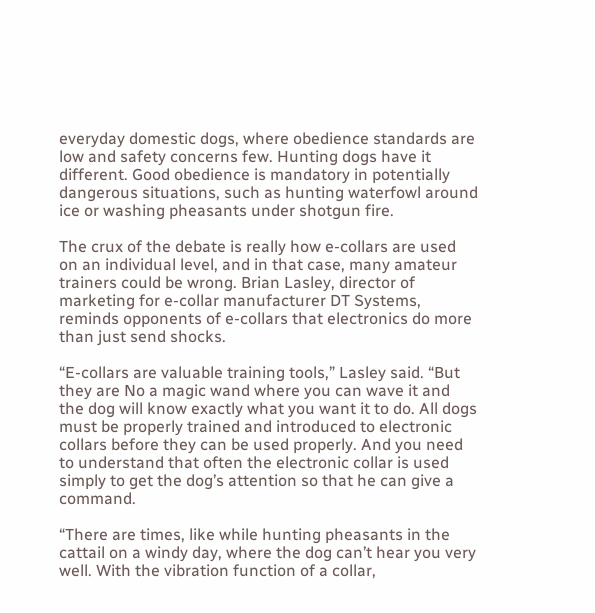everyday domestic dogs, where obedience standards are low and safety concerns few. Hunting dogs have it different. Good obedience is mandatory in potentially dangerous situations, such as hunting waterfowl around ice or washing pheasants under shotgun fire.

The crux of the debate is really how e-collars are used on an individual level, and in that case, many amateur trainers could be wrong. Brian Lasley, director of marketing for e-collar manufacturer DT Systems, reminds opponents of e-collars that electronics do more than just send shocks.

“E-collars are valuable training tools,” Lasley said. “But they are No a magic wand where you can wave it and the dog will know exactly what you want it to do. All dogs must be properly trained and introduced to electronic collars before they can be used properly. And you need to understand that often the electronic collar is used simply to get the dog’s attention so that he can give a command.

“There are times, like while hunting pheasants in the cattail on a windy day, where the dog can’t hear you very well. With the vibration function of a collar,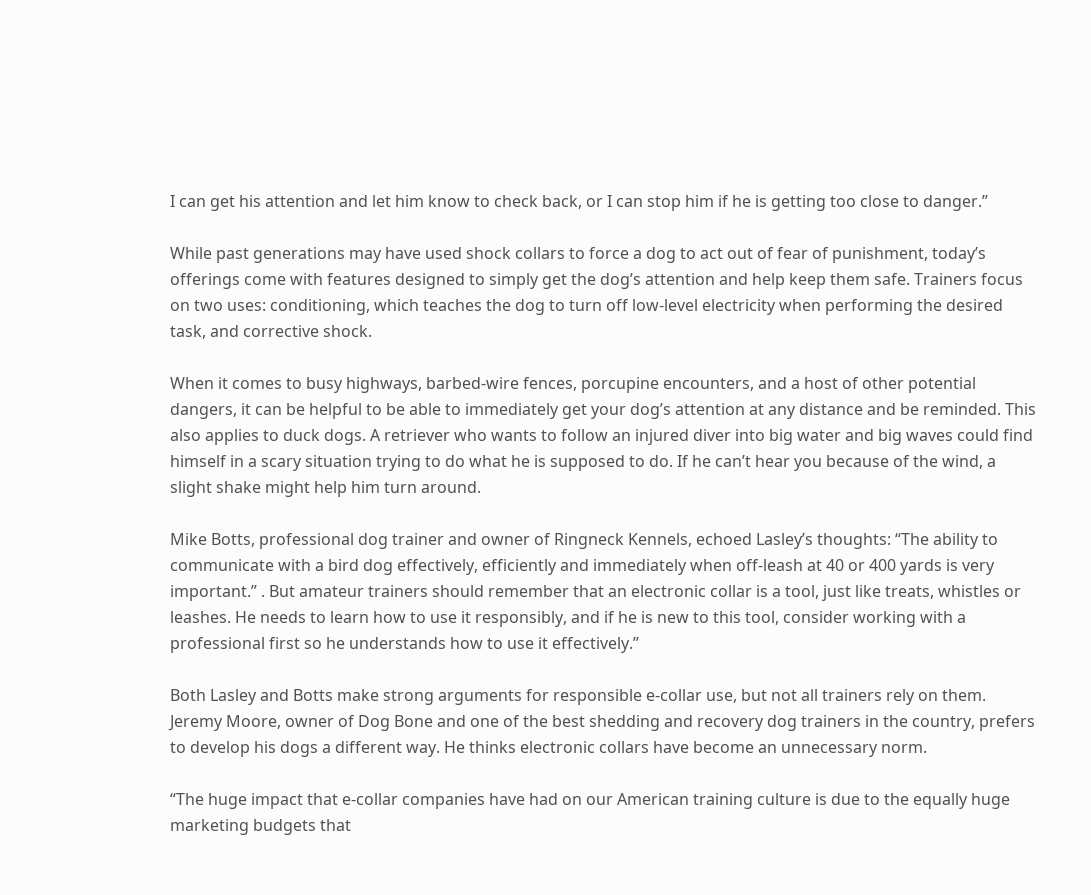I can get his attention and let him know to check back, or I can stop him if he is getting too close to danger.”

While past generations may have used shock collars to force a dog to act out of fear of punishment, today’s offerings come with features designed to simply get the dog’s attention and help keep them safe. Trainers focus on two uses: conditioning, which teaches the dog to turn off low-level electricity when performing the desired task, and corrective shock.

When it comes to busy highways, barbed-wire fences, porcupine encounters, and a host of other potential dangers, it can be helpful to be able to immediately get your dog’s attention at any distance and be reminded. This also applies to duck dogs. A retriever who wants to follow an injured diver into big water and big waves could find himself in a scary situation trying to do what he is supposed to do. If he can’t hear you because of the wind, a slight shake might help him turn around.

Mike Botts, professional dog trainer and owner of Ringneck Kennels, echoed Lasley’s thoughts: “The ability to communicate with a bird dog effectively, efficiently and immediately when off-leash at 40 or 400 yards is very important.” . But amateur trainers should remember that an electronic collar is a tool, just like treats, whistles or leashes. He needs to learn how to use it responsibly, and if he is new to this tool, consider working with a professional first so he understands how to use it effectively.”

Both Lasley and Botts make strong arguments for responsible e-collar use, but not all trainers rely on them. Jeremy Moore, owner of Dog Bone and one of the best shedding and recovery dog trainers in the country, prefers to develop his dogs a different way. He thinks electronic collars have become an unnecessary norm.

“The huge impact that e-collar companies have had on our American training culture is due to the equally huge marketing budgets that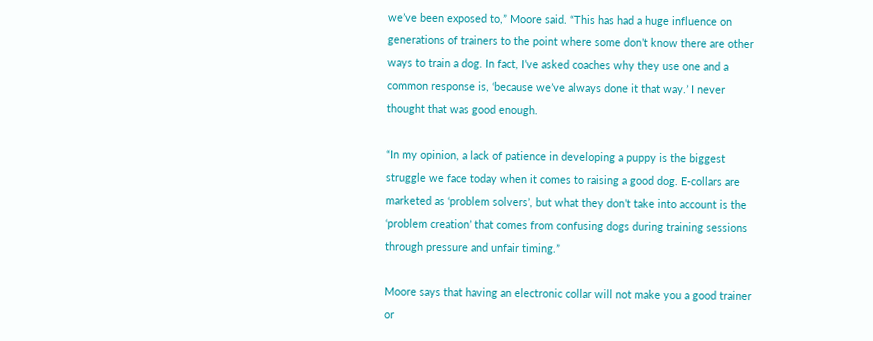we’ve been exposed to,” Moore said. “This has had a huge influence on generations of trainers to the point where some don’t know there are other ways to train a dog. In fact, I’ve asked coaches why they use one and a common response is, ‘because we’ve always done it that way.’ I never thought that was good enough.

“In my opinion, a lack of patience in developing a puppy is the biggest struggle we face today when it comes to raising a good dog. E-collars are marketed as ‘problem solvers’, but what they don’t take into account is the ‘problem creation’ that comes from confusing dogs during training sessions through pressure and unfair timing.”

Moore says that having an electronic collar will not make you a good trainer or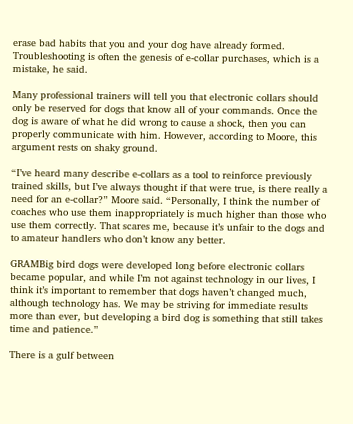erase bad habits that you and your dog have already formed. Troubleshooting is often the genesis of e-collar purchases, which is a mistake, he said.

Many professional trainers will tell you that electronic collars should only be reserved for dogs that know all of your commands. Once the dog is aware of what he did wrong to cause a shock, then you can properly communicate with him. However, according to Moore, this argument rests on shaky ground.

“I’ve heard many describe e-collars as a tool to reinforce previously trained skills, but I’ve always thought if that were true, is there really a need for an e-collar?” Moore said. “Personally, I think the number of coaches who use them inappropriately is much higher than those who use them correctly. That scares me, because it’s unfair to the dogs and to amateur handlers who don’t know any better.

GRAMBig bird dogs were developed long before electronic collars became popular, and while I’m not against technology in our lives, I think it’s important to remember that dogs haven’t changed much, although technology has. We may be striving for immediate results more than ever, but developing a bird dog is something that still takes time and patience.”

There is a gulf between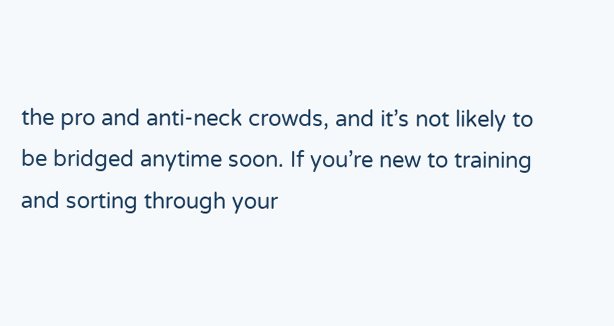the pro and anti-neck crowds, and it’s not likely to be bridged anytime soon. If you’re new to training and sorting through your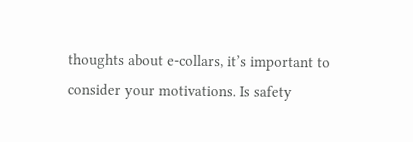thoughts about e-collars, it’s important to consider your motivations. Is safety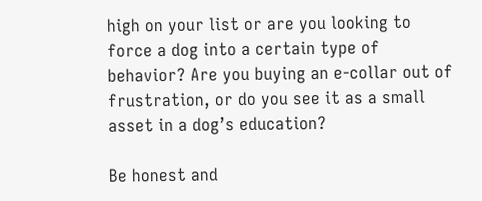high on your list or are you looking to force a dog into a certain type of behavior? Are you buying an e-collar out of frustration, or do you see it as a small asset in a dog’s education?

Be honest and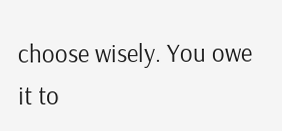choose wisely. You owe it to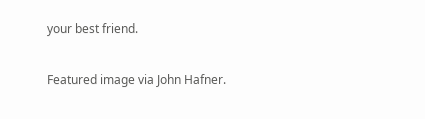your best friend.

Featured image via John Hafner.